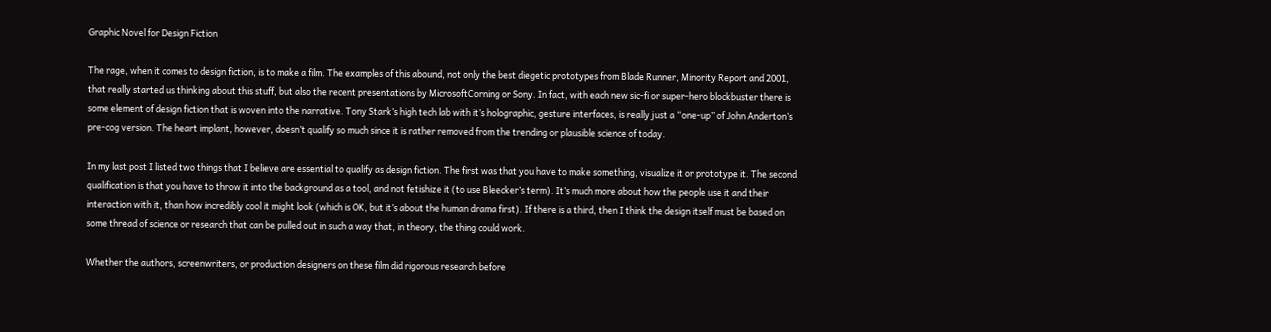Graphic Novel for Design Fiction

The rage, when it comes to design fiction, is to make a film. The examples of this abound, not only the best diegetic prototypes from Blade Runner, Minority Report and 2001, that really started us thinking about this stuff, but also the recent presentations by MicrosoftCorning or Sony. In fact, with each new sic-fi or super-hero blockbuster there is some element of design fiction that is woven into the narrative. Tony Stark’s high tech lab with it’s holographic, gesture interfaces, is really just a “one-up” of John Anderton’s pre-cog version. The heart implant, however, doesn’t qualify so much since it is rather removed from the trending or plausible science of today.

In my last post I listed two things that I believe are essential to qualify as design fiction. The first was that you have to make something, visualize it or prototype it. The second qualification is that you have to throw it into the background as a tool, and not fetishize it (to use Bleecker’s term). It’s much more about how the people use it and their interaction with it, than how incredibly cool it might look (which is OK, but it’s about the human drama first). If there is a third, then I think the design itself must be based on some thread of science or research that can be pulled out in such a way that, in theory, the thing could work.

Whether the authors, screenwriters, or production designers on these film did rigorous research before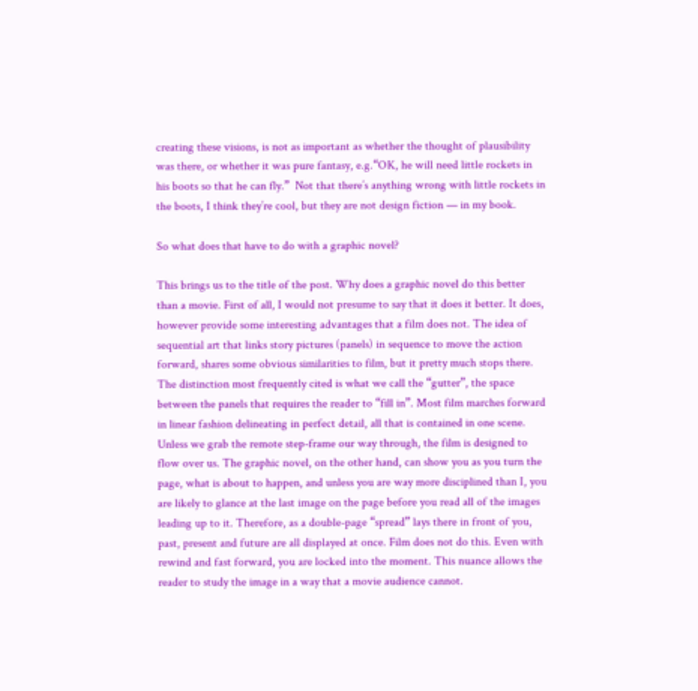creating these visions, is not as important as whether the thought of plausibility was there, or whether it was pure fantasy, e.g.“OK, he will need little rockets in his boots so that he can fly.”  Not that there’s anything wrong with little rockets in the boots, I think they’re cool, but they are not design fiction — in my book.

So what does that have to do with a graphic novel?

This brings us to the title of the post. Why does a graphic novel do this better than a movie. First of all, I would not presume to say that it does it better. It does, however provide some interesting advantages that a film does not. The idea of sequential art that links story pictures (panels) in sequence to move the action forward, shares some obvious similarities to film, but it pretty much stops there. The distinction most frequently cited is what we call the “gutter”, the space between the panels that requires the reader to “fill in”. Most film marches forward in linear fashion delineating in perfect detail, all that is contained in one scene. Unless we grab the remote step-frame our way through, the film is designed to flow over us. The graphic novel, on the other hand, can show you as you turn the page, what is about to happen, and unless you are way more disciplined than I, you are likely to glance at the last image on the page before you read all of the images leading up to it. Therefore, as a double-page “spread” lays there in front of you, past, present and future are all displayed at once. Film does not do this. Even with rewind and fast forward, you are locked into the moment. This nuance allows the reader to study the image in a way that a movie audience cannot.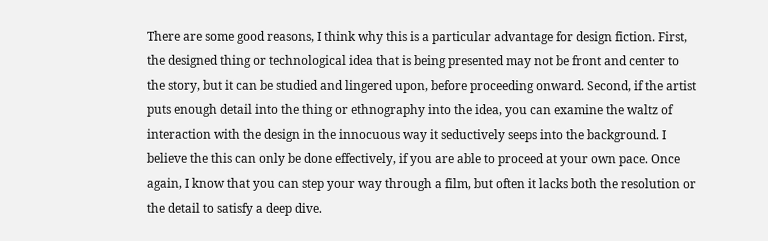There are some good reasons, I think why this is a particular advantage for design fiction. First, the designed thing or technological idea that is being presented may not be front and center to the story, but it can be studied and lingered upon, before proceeding onward. Second, if the artist puts enough detail into the thing or ethnography into the idea, you can examine the waltz of interaction with the design in the innocuous way it seductively seeps into the background. I believe the this can only be done effectively, if you are able to proceed at your own pace. Once again, I know that you can step your way through a film, but often it lacks both the resolution or the detail to satisfy a deep dive.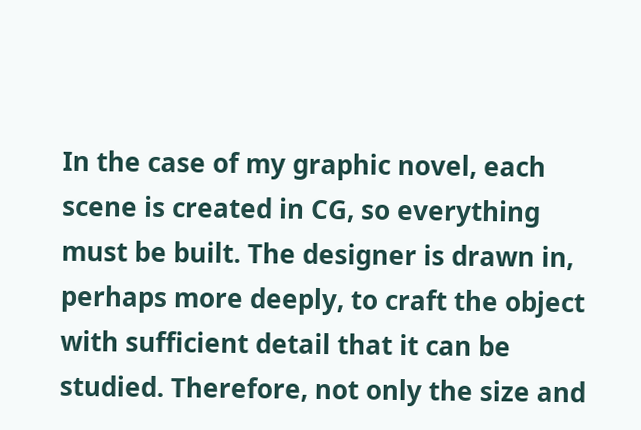In the case of my graphic novel, each scene is created in CG, so everything must be built. The designer is drawn in, perhaps more deeply, to craft the object with sufficient detail that it can be studied. Therefore, not only the size and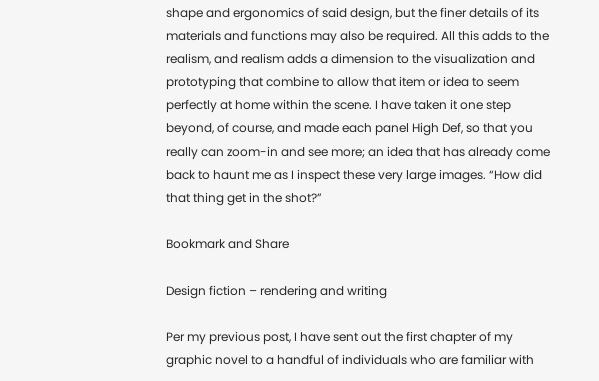shape and ergonomics of said design, but the finer details of its materials and functions may also be required. All this adds to the realism, and realism adds a dimension to the visualization and prototyping that combine to allow that item or idea to seem perfectly at home within the scene. I have taken it one step beyond, of course, and made each panel High Def, so that you really can zoom-in and see more; an idea that has already come back to haunt me as I inspect these very large images. “How did that thing get in the shot?”

Bookmark and Share

Design fiction – rendering and writing

Per my previous post, I have sent out the first chapter of my graphic novel to a handful of individuals who are familiar with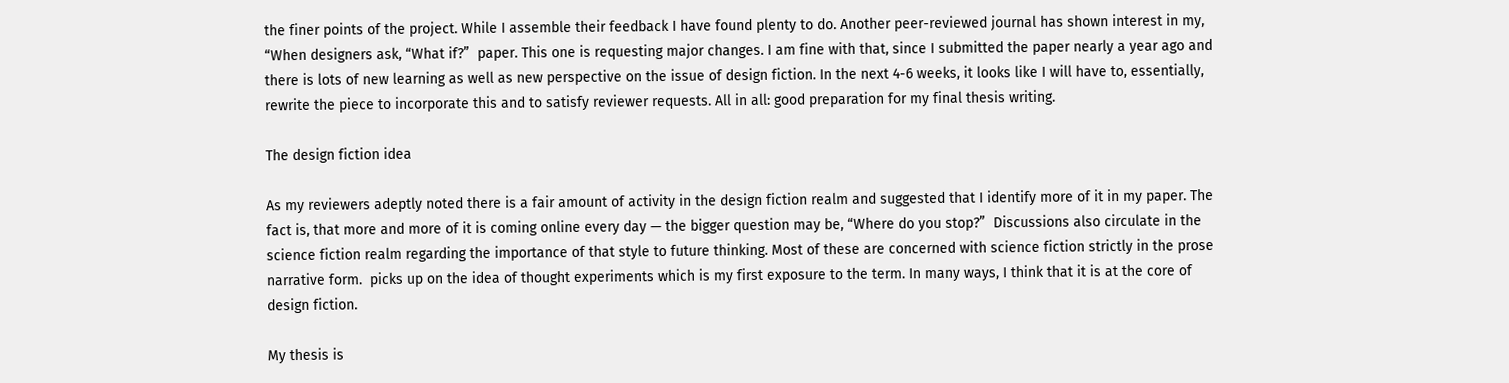the finer points of the project. While I assemble their feedback I have found plenty to do. Another peer-reviewed journal has shown interest in my, “When designers ask, “What if?”  paper. This one is requesting major changes. I am fine with that, since I submitted the paper nearly a year ago and there is lots of new learning as well as new perspective on the issue of design fiction. In the next 4-6 weeks, it looks like I will have to, essentially, rewrite the piece to incorporate this and to satisfy reviewer requests. All in all: good preparation for my final thesis writing.

The design fiction idea

As my reviewers adeptly noted there is a fair amount of activity in the design fiction realm and suggested that I identify more of it in my paper. The fact is, that more and more of it is coming online every day — the bigger question may be, “Where do you stop?”  Discussions also circulate in the science fiction realm regarding the importance of that style to future thinking. Most of these are concerned with science fiction strictly in the prose narrative form.  picks up on the idea of thought experiments which is my first exposure to the term. In many ways, I think that it is at the core of design fiction.

My thesis is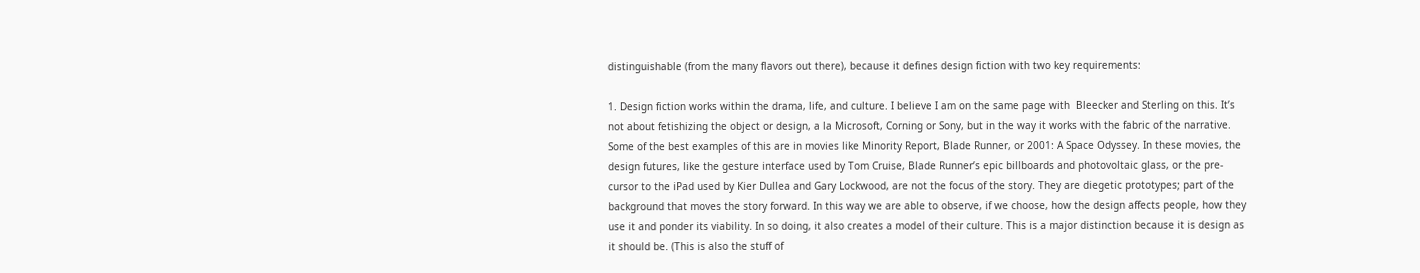distinguishable (from the many flavors out there), because it defines design fiction with two key requirements:

1. Design fiction works within the drama, life, and culture. I believe I am on the same page with  Bleecker and Sterling on this. It’s not about fetishizing the object or design, a la Microsoft, Corning or Sony, but in the way it works with the fabric of the narrative. Some of the best examples of this are in movies like Minority Report, Blade Runner, or 2001: A Space Odyssey. In these movies, the design futures, like the gesture interface used by Tom Cruise, Blade Runner’s epic billboards and photovoltaic glass, or the pre-cursor to the iPad used by Kier Dullea and Gary Lockwood, are not the focus of the story. They are diegetic prototypes; part of the background that moves the story forward. In this way we are able to observe, if we choose, how the design affects people, how they use it and ponder its viability. In so doing, it also creates a model of their culture. This is a major distinction because it is design as it should be. (This is also the stuff of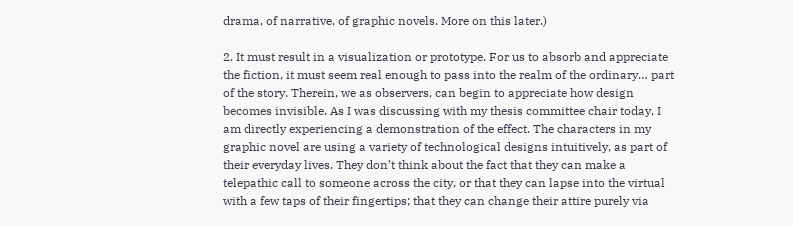drama, of narrative, of graphic novels. More on this later.)

2. It must result in a visualization or prototype. For us to absorb and appreciate the fiction, it must seem real enough to pass into the realm of the ordinary… part of the story. Therein, we as observers, can begin to appreciate how design becomes invisible. As I was discussing with my thesis committee chair today, I am directly experiencing a demonstration of the effect. The characters in my graphic novel are using a variety of technological designs intuitively, as part of their everyday lives. They don’t think about the fact that they can make a telepathic call to someone across the city, or that they can lapse into the virtual with a few taps of their fingertips; that they can change their attire purely via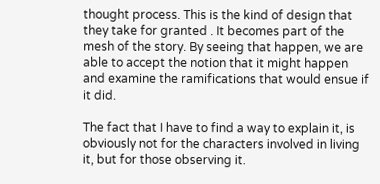thought process. This is the kind of design that they take for granted . It becomes part of the mesh of the story. By seeing that happen, we are able to accept the notion that it might happen and examine the ramifications that would ensue if it did.

The fact that I have to find a way to explain it, is obviously not for the characters involved in living it, but for those observing it.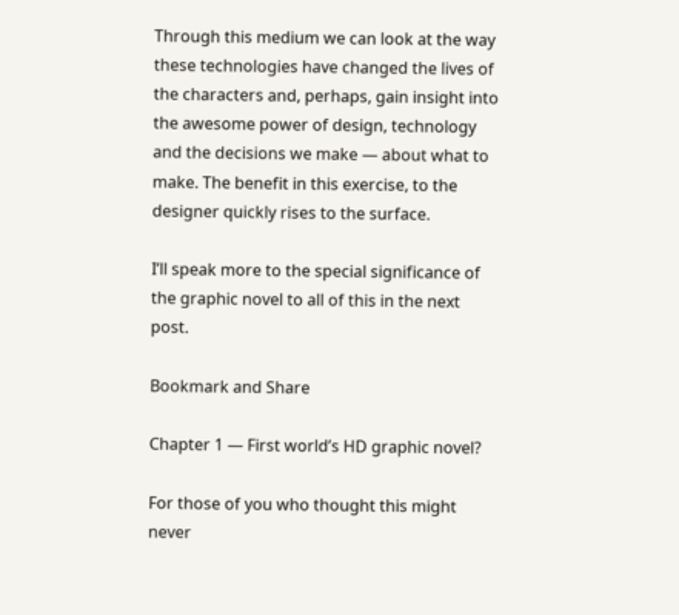Through this medium we can look at the way these technologies have changed the lives of the characters and, perhaps, gain insight into the awesome power of design, technology and the decisions we make — about what to make. The benefit in this exercise, to the designer quickly rises to the surface.

I’ll speak more to the special significance of the graphic novel to all of this in the next post.

Bookmark and Share

Chapter 1 — First world’s HD graphic novel?

For those of you who thought this might never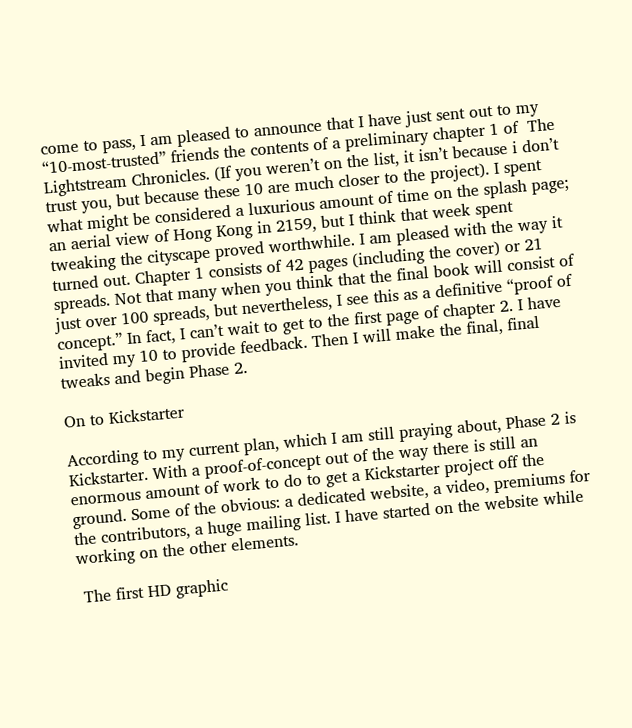come to pass, I am pleased to announce that I have just sent out to my “10-most-trusted” friends the contents of a preliminary chapter 1 of  The Lightstream Chronicles. (If you weren’t on the list, it isn’t because i don’t trust you, but because these 10 are much closer to the project). I spent what might be considered a luxurious amount of time on the splash page; an aerial view of Hong Kong in 2159, but I think that week spent tweaking the cityscape proved worthwhile. I am pleased with the way it turned out. Chapter 1 consists of 42 pages (including the cover) or 21 spreads. Not that many when you think that the final book will consist of just over 100 spreads, but nevertheless, I see this as a definitive “proof of concept.” In fact, I can’t wait to get to the first page of chapter 2. I have invited my 10 to provide feedback. Then I will make the final, final tweaks and begin Phase 2.

On to Kickstarter

According to my current plan, which I am still praying about, Phase 2 is Kickstarter. With a proof-of-concept out of the way there is still an enormous amount of work to do to get a Kickstarter project off the ground. Some of the obvious: a dedicated website, a video, premiums for the contributors, a huge mailing list. I have started on the website while working on the other elements.

 The first HD graphic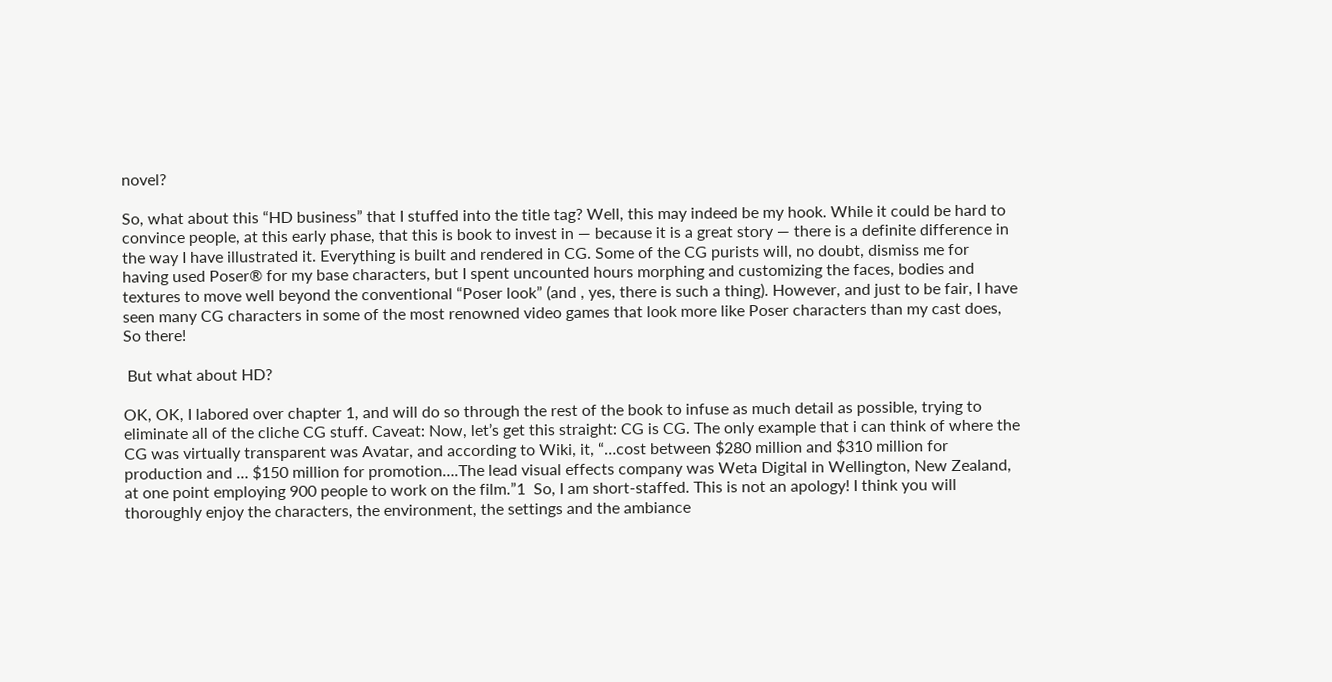novel?

So, what about this “HD business” that I stuffed into the title tag? Well, this may indeed be my hook. While it could be hard to convince people, at this early phase, that this is book to invest in — because it is a great story — there is a definite difference in the way I have illustrated it. Everything is built and rendered in CG. Some of the CG purists will, no doubt, dismiss me for having used Poser® for my base characters, but I spent uncounted hours morphing and customizing the faces, bodies and textures to move well beyond the conventional “Poser look” (and , yes, there is such a thing). However, and just to be fair, I have seen many CG characters in some of the most renowned video games that look more like Poser characters than my cast does, So there!

 But what about HD?

OK, OK, I labored over chapter 1, and will do so through the rest of the book to infuse as much detail as possible, trying to eliminate all of the cliche CG stuff. Caveat: Now, let’s get this straight: CG is CG. The only example that i can think of where the CG was virtually transparent was Avatar, and according to Wiki, it, “…cost between $280 million and $310 million for production and … $150 million for promotion….The lead visual effects company was Weta Digital in Wellington, New Zealand, at one point employing 900 people to work on the film.”1  So, I am short-staffed. This is not an apology! I think you will thoroughly enjoy the characters, the environment, the settings and the ambiance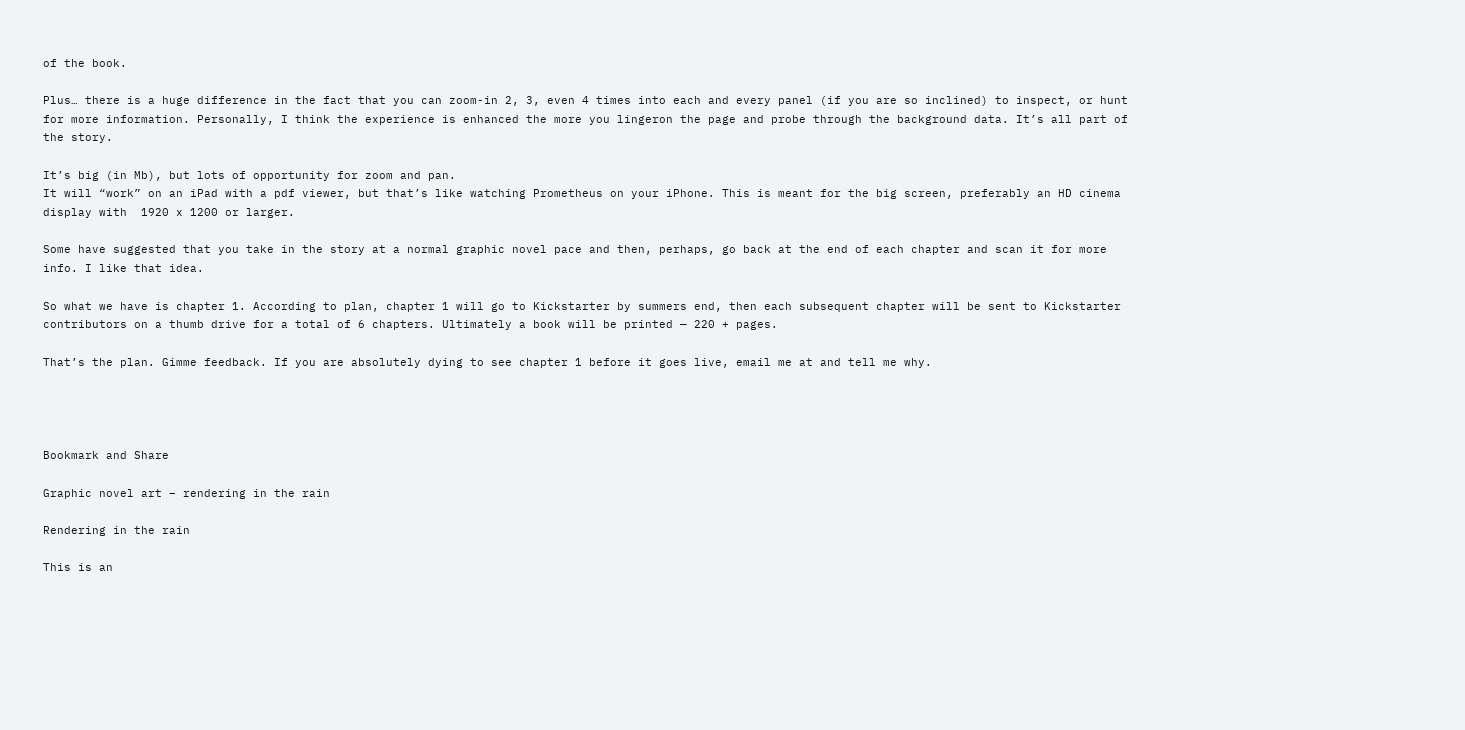of the book.

Plus… there is a huge difference in the fact that you can zoom-in 2, 3, even 4 times into each and every panel (if you are so inclined) to inspect, or hunt for more information. Personally, I think the experience is enhanced the more you lingeron the page and probe through the background data. It’s all part of the story.

It’s big (in Mb), but lots of opportunity for zoom and pan.
It will “work” on an iPad with a pdf viewer, but that’s like watching Prometheus on your iPhone. This is meant for the big screen, preferably an HD cinema display with  1920 x 1200 or larger.

Some have suggested that you take in the story at a normal graphic novel pace and then, perhaps, go back at the end of each chapter and scan it for more info. I like that idea.

So what we have is chapter 1. According to plan, chapter 1 will go to Kickstarter by summers end, then each subsequent chapter will be sent to Kickstarter contributors on a thumb drive for a total of 6 chapters. Ultimately a book will be printed — 220 + pages.

That’s the plan. Gimme feedback. If you are absolutely dying to see chapter 1 before it goes live, email me at and tell me why.




Bookmark and Share

Graphic novel art – rendering in the rain

Rendering in the rain

This is an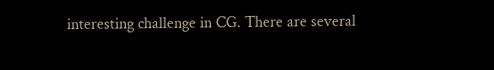interesting challenge in CG. There are several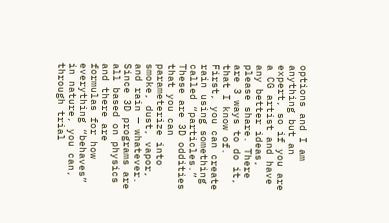options and I am anything but an expert, so if you are a CG artist and have any better ideas, please share. There are 3 ways to do it, that I know of. First, you can create rain using something called “particles.” These are 3D oddities that you can parameterize into smoke, dust, vapor, and rain — whatever. Since 3D programs are all based on physics and there are formulas for how everything “behaves” in nature, you can, through trial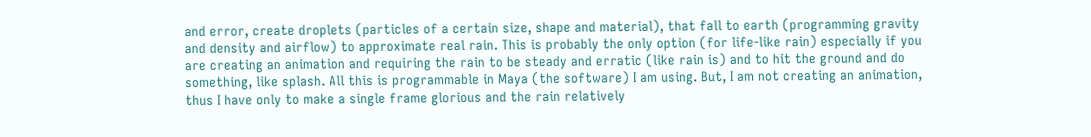and error, create droplets (particles of a certain size, shape and material), that fall to earth (programming gravity and density and airflow) to approximate real rain. This is probably the only option (for life-like rain) especially if you are creating an animation and requiring the rain to be steady and erratic (like rain is) and to hit the ground and do something, like splash. All this is programmable in Maya (the software) I am using. But, I am not creating an animation, thus I have only to make a single frame glorious and the rain relatively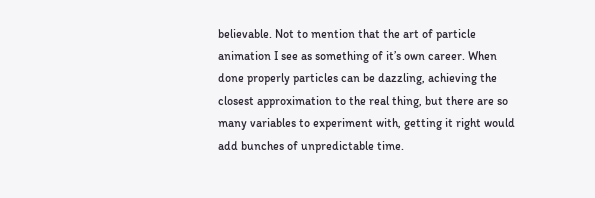believable. Not to mention that the art of particle animation I see as something of it’s own career. When done properly particles can be dazzling, achieving the closest approximation to the real thing, but there are so many variables to experiment with, getting it right would add bunches of unpredictable time.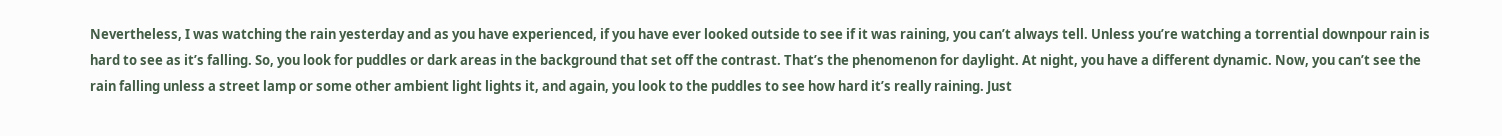Nevertheless, I was watching the rain yesterday and as you have experienced, if you have ever looked outside to see if it was raining, you can’t always tell. Unless you’re watching a torrential downpour rain is hard to see as it’s falling. So, you look for puddles or dark areas in the background that set off the contrast. That’s the phenomenon for daylight. At night, you have a different dynamic. Now, you can’t see the rain falling unless a street lamp or some other ambient light lights it, and again, you look to the puddles to see how hard it’s really raining. Just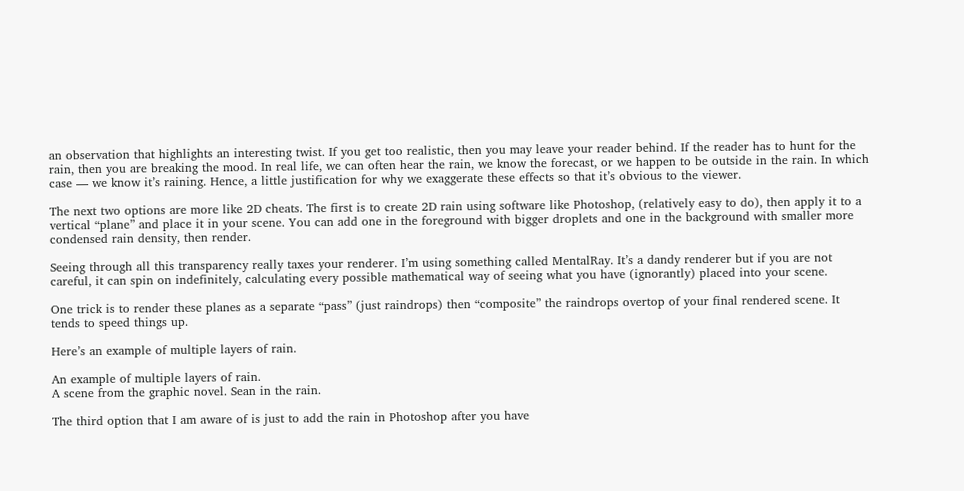an observation that highlights an interesting twist. If you get too realistic, then you may leave your reader behind. If the reader has to hunt for the rain, then you are breaking the mood. In real life, we can often hear the rain, we know the forecast, or we happen to be outside in the rain. In which case — we know it’s raining. Hence, a little justification for why we exaggerate these effects so that it’s obvious to the viewer.

The next two options are more like 2D cheats. The first is to create 2D rain using software like Photoshop, (relatively easy to do), then apply it to a vertical “plane” and place it in your scene. You can add one in the foreground with bigger droplets and one in the background with smaller more condensed rain density, then render.

Seeing through all this transparency really taxes your renderer. I’m using something called MentalRay. It’s a dandy renderer but if you are not careful, it can spin on indefinitely, calculating every possible mathematical way of seeing what you have (ignorantly) placed into your scene.

One trick is to render these planes as a separate “pass” (just raindrops) then “composite” the raindrops overtop of your final rendered scene. It tends to speed things up.

Here’s an example of multiple layers of rain.

An example of multiple layers of rain.
A scene from the graphic novel. Sean in the rain.

The third option that I am aware of is just to add the rain in Photoshop after you have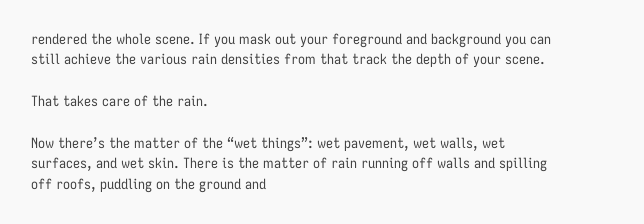rendered the whole scene. If you mask out your foreground and background you can still achieve the various rain densities from that track the depth of your scene.

That takes care of the rain.

Now there’s the matter of the “wet things”: wet pavement, wet walls, wet surfaces, and wet skin. There is the matter of rain running off walls and spilling off roofs, puddling on the ground and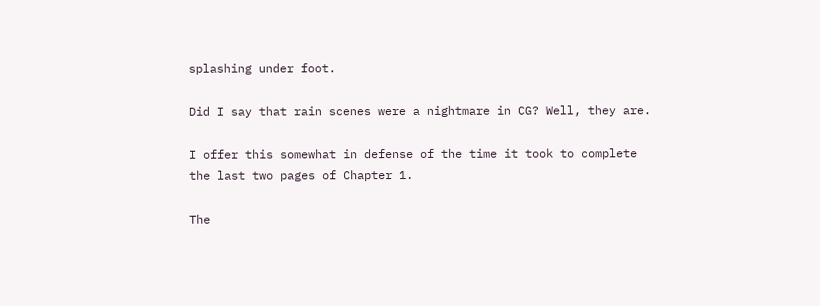splashing under foot.

Did I say that rain scenes were a nightmare in CG? Well, they are.

I offer this somewhat in defense of the time it took to complete the last two pages of Chapter 1.

The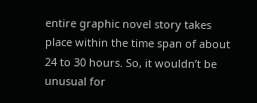entire graphic novel story takes place within the time span of about 24 to 30 hours. So, it wouldn’t be unusual for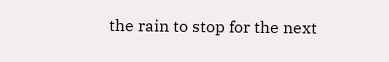the rain to stop for the next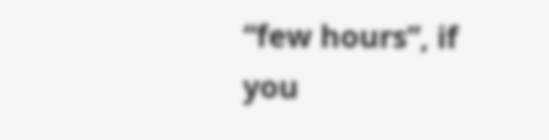“few hours”, if you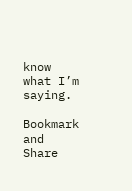know what I’m saying.

Bookmark and Share